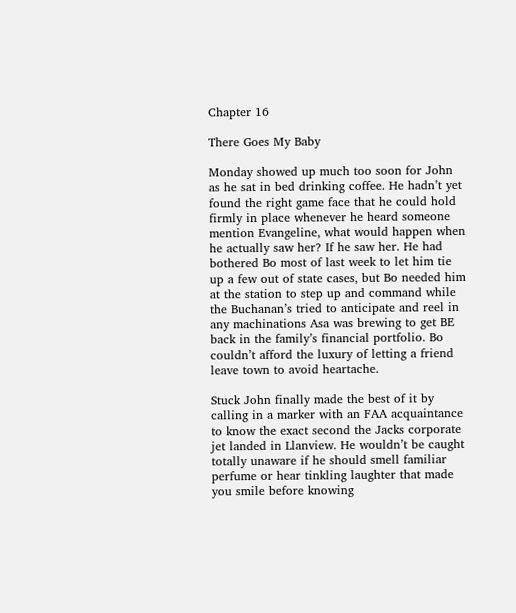Chapter 16

There Goes My Baby

Monday showed up much too soon for John as he sat in bed drinking coffee. He hadn’t yet found the right game face that he could hold firmly in place whenever he heard someone mention Evangeline, what would happen when he actually saw her? If he saw her. He had bothered Bo most of last week to let him tie up a few out of state cases, but Bo needed him at the station to step up and command while the Buchanan’s tried to anticipate and reel in any machinations Asa was brewing to get BE back in the family’s financial portfolio. Bo couldn’t afford the luxury of letting a friend leave town to avoid heartache.

Stuck John finally made the best of it by calling in a marker with an FAA acquaintance to know the exact second the Jacks corporate jet landed in Llanview. He wouldn’t be caught totally unaware if he should smell familiar perfume or hear tinkling laughter that made you smile before knowing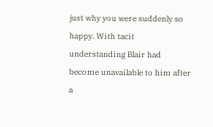just why you were suddenly so happy. With tacit understanding Blair had become unavailable to him after a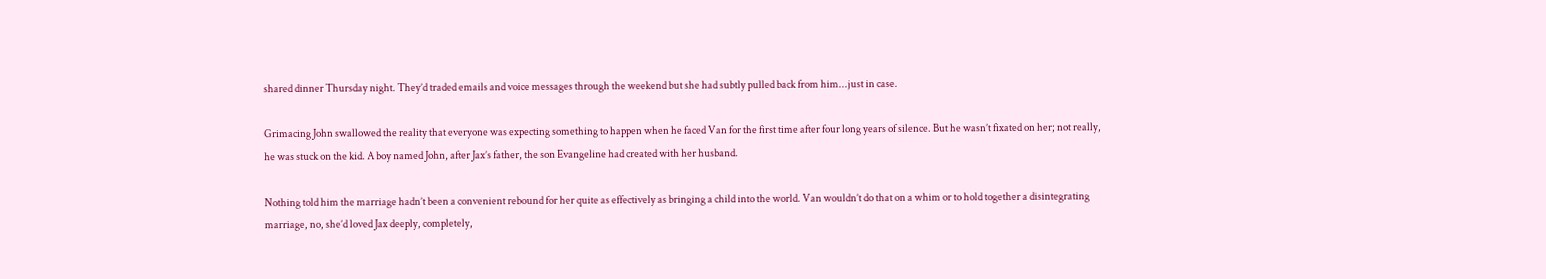shared dinner Thursday night. They’d traded emails and voice messages through the weekend but she had subtly pulled back from him...just in case.

Grimacing John swallowed the reality that everyone was expecting something to happen when he faced Van for the first time after four long years of silence. But he wasn’t fixated on her; not really, he was stuck on the kid. A boy named John, after Jax’s father, the son Evangeline had created with her husband.

Nothing told him the marriage hadn’t been a convenient rebound for her quite as effectively as bringing a child into the world. Van wouldn’t do that on a whim or to hold together a disintegrating marriage, no, she’d loved Jax deeply, completely,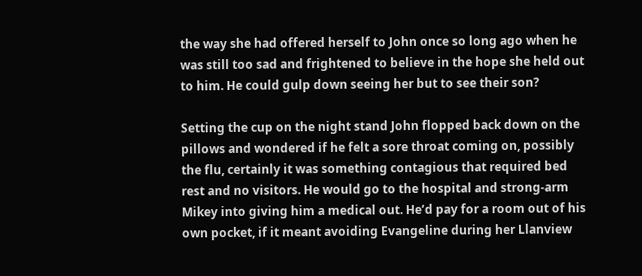the way she had offered herself to John once so long ago when he was still too sad and frightened to believe in the hope she held out to him. He could gulp down seeing her but to see their son?

Setting the cup on the night stand John flopped back down on the pillows and wondered if he felt a sore throat coming on, possibly the flu, certainly it was something contagious that required bed rest and no visitors. He would go to the hospital and strong-arm Mikey into giving him a medical out. He’d pay for a room out of his own pocket, if it meant avoiding Evangeline during her Llanview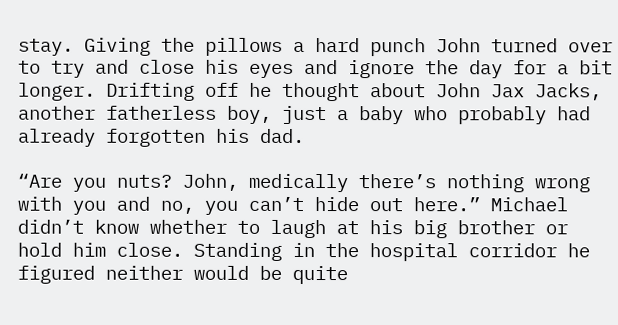stay. Giving the pillows a hard punch John turned over to try and close his eyes and ignore the day for a bit longer. Drifting off he thought about John Jax Jacks, another fatherless boy, just a baby who probably had already forgotten his dad.

“Are you nuts? John, medically there’s nothing wrong with you and no, you can’t hide out here.” Michael didn’t know whether to laugh at his big brother or hold him close. Standing in the hospital corridor he figured neither would be quite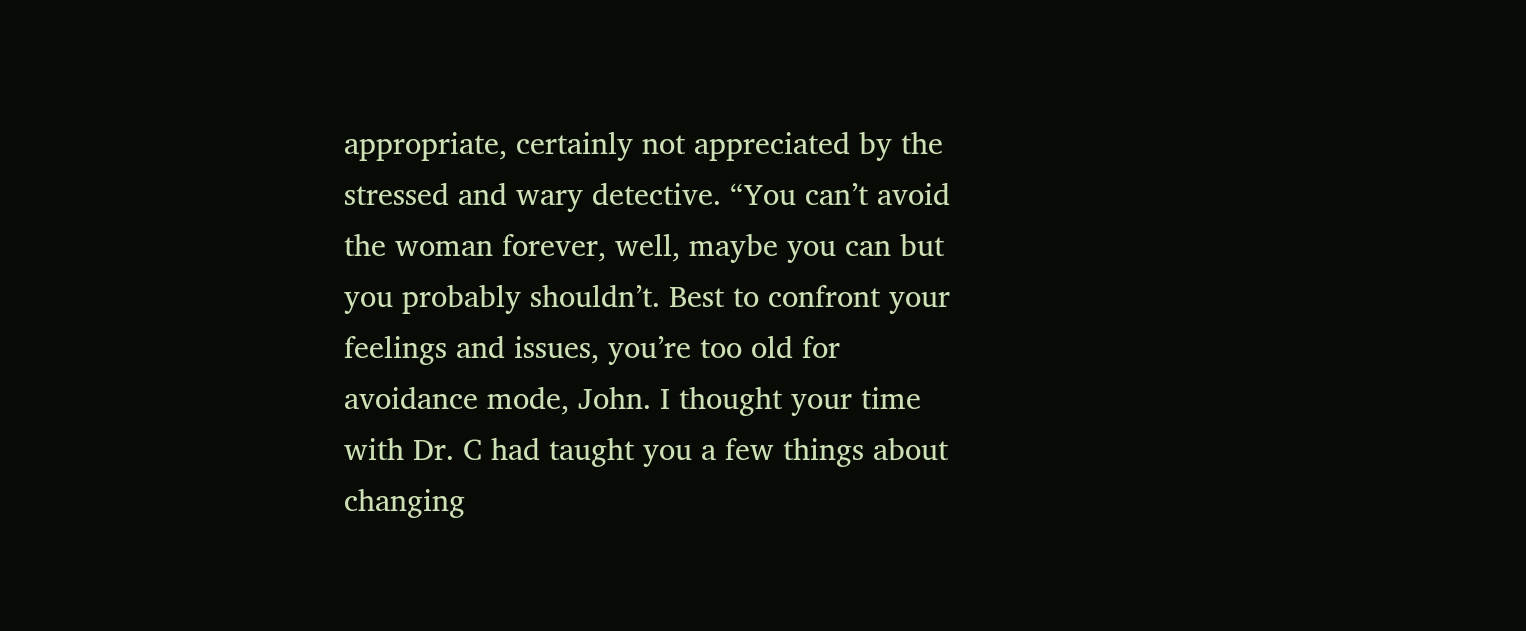appropriate, certainly not appreciated by the stressed and wary detective. “You can’t avoid the woman forever, well, maybe you can but you probably shouldn’t. Best to confront your feelings and issues, you’re too old for avoidance mode, John. I thought your time with Dr. C had taught you a few things about changing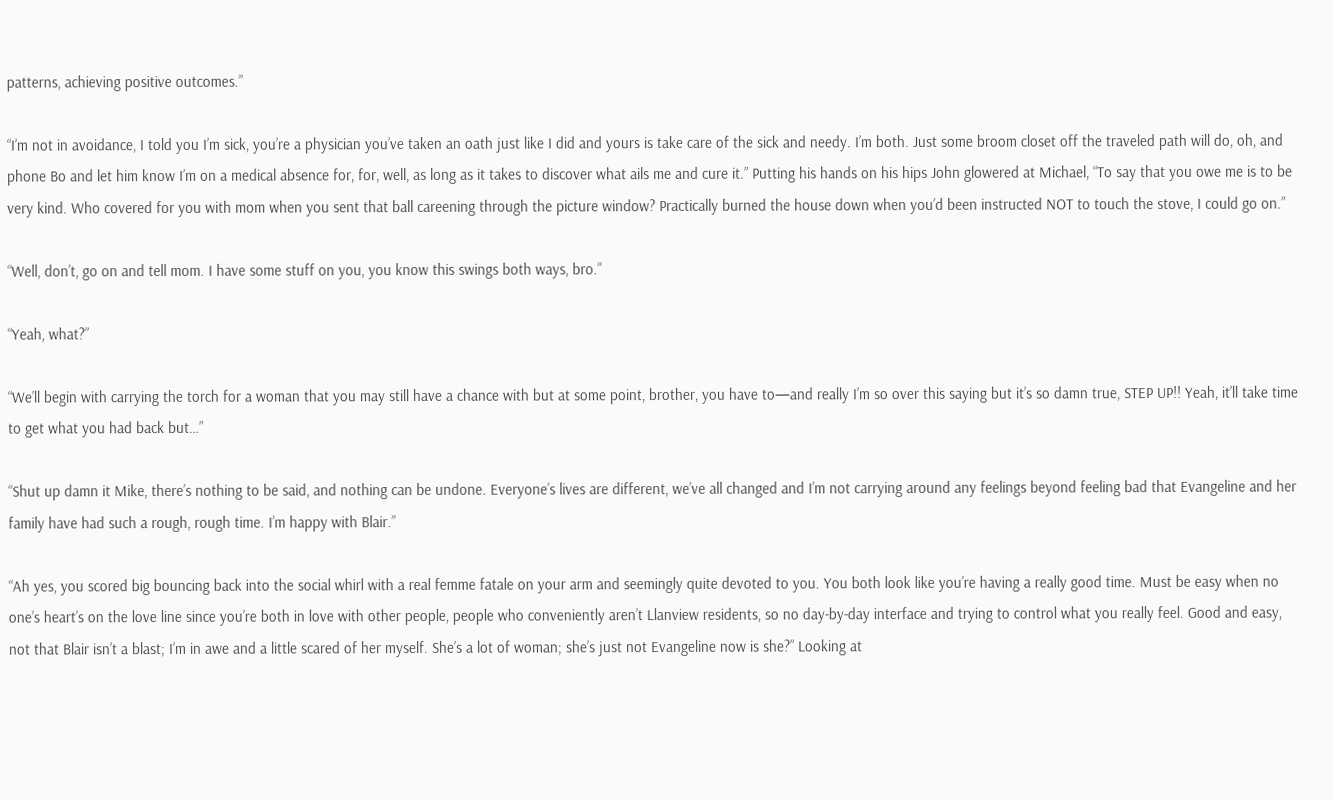patterns, achieving positive outcomes.”

“I’m not in avoidance, I told you I’m sick, you’re a physician you’ve taken an oath just like I did and yours is take care of the sick and needy. I’m both. Just some broom closet off the traveled path will do, oh, and phone Bo and let him know I’m on a medical absence for, for, well, as long as it takes to discover what ails me and cure it.” Putting his hands on his hips John glowered at Michael, “To say that you owe me is to be very kind. Who covered for you with mom when you sent that ball careening through the picture window? Practically burned the house down when you’d been instructed NOT to touch the stove, I could go on.”

“Well, don’t, go on and tell mom. I have some stuff on you, you know this swings both ways, bro.”

“Yeah, what?”

“We’ll begin with carrying the torch for a woman that you may still have a chance with but at some point, brother, you have to—and really I’m so over this saying but it’s so damn true, STEP UP!! Yeah, it’ll take time to get what you had back but…”

“Shut up damn it Mike, there’s nothing to be said, and nothing can be undone. Everyone’s lives are different, we’ve all changed and I’m not carrying around any feelings beyond feeling bad that Evangeline and her family have had such a rough, rough time. I’m happy with Blair.”

“Ah yes, you scored big bouncing back into the social whirl with a real femme fatale on your arm and seemingly quite devoted to you. You both look like you’re having a really good time. Must be easy when no one’s heart’s on the love line since you’re both in love with other people, people who conveniently aren’t Llanview residents, so no day-by-day interface and trying to control what you really feel. Good and easy, not that Blair isn’t a blast; I’m in awe and a little scared of her myself. She’s a lot of woman; she’s just not Evangeline now is she?” Looking at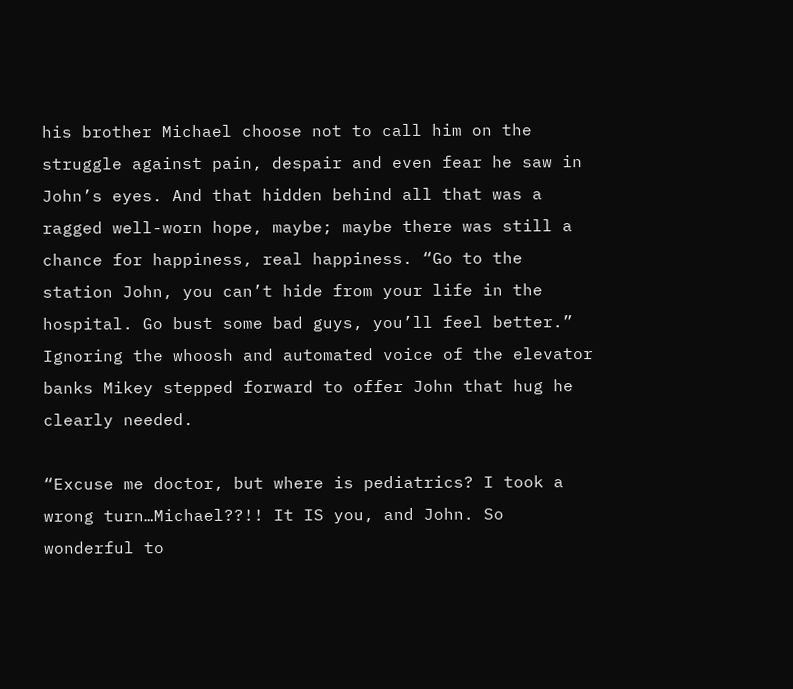his brother Michael choose not to call him on the struggle against pain, despair and even fear he saw in John’s eyes. And that hidden behind all that was a ragged well-worn hope, maybe; maybe there was still a chance for happiness, real happiness. “Go to the station John, you can’t hide from your life in the hospital. Go bust some bad guys, you’ll feel better.” Ignoring the whoosh and automated voice of the elevator banks Mikey stepped forward to offer John that hug he clearly needed.

“Excuse me doctor, but where is pediatrics? I took a wrong turn…Michael??!! It IS you, and John. So wonderful to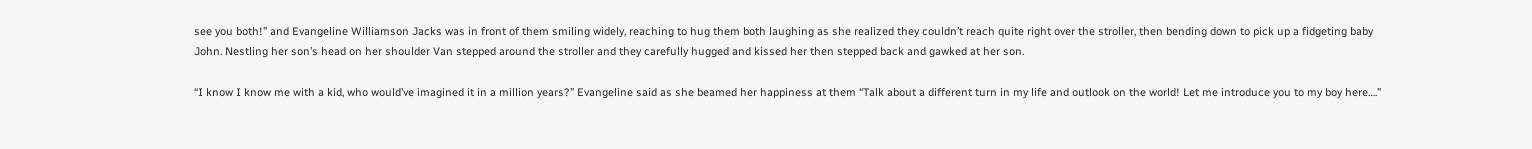see you both!” and Evangeline Williamson Jacks was in front of them smiling widely, reaching to hug them both laughing as she realized they couldn’t reach quite right over the stroller, then bending down to pick up a fidgeting baby John. Nestling her son’s head on her shoulder Van stepped around the stroller and they carefully hugged and kissed her then stepped back and gawked at her son.

“I know I know me with a kid, who would’ve imagined it in a million years?” Evangeline said as she beamed her happiness at them “Talk about a different turn in my life and outlook on the world! Let me introduce you to my boy here….”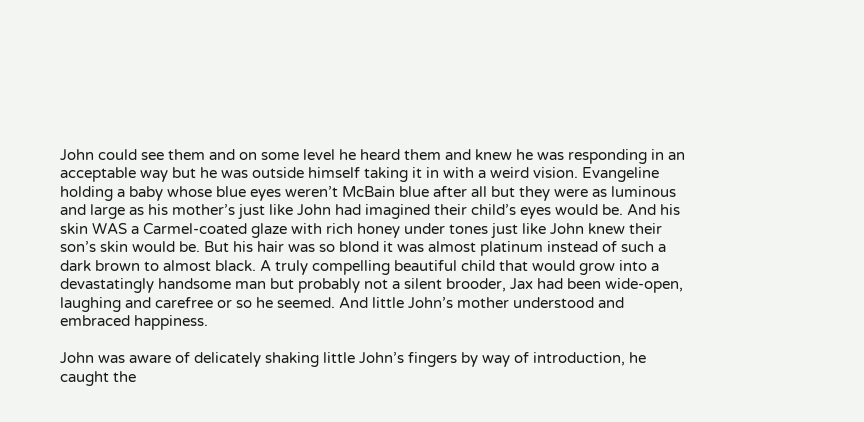John could see them and on some level he heard them and knew he was responding in an acceptable way but he was outside himself taking it in with a weird vision. Evangeline holding a baby whose blue eyes weren’t McBain blue after all but they were as luminous and large as his mother’s just like John had imagined their child’s eyes would be. And his skin WAS a Carmel-coated glaze with rich honey under tones just like John knew their son’s skin would be. But his hair was so blond it was almost platinum instead of such a dark brown to almost black. A truly compelling beautiful child that would grow into a devastatingly handsome man but probably not a silent brooder, Jax had been wide-open, laughing and carefree or so he seemed. And little John’s mother understood and embraced happiness.

John was aware of delicately shaking little John’s fingers by way of introduction, he caught the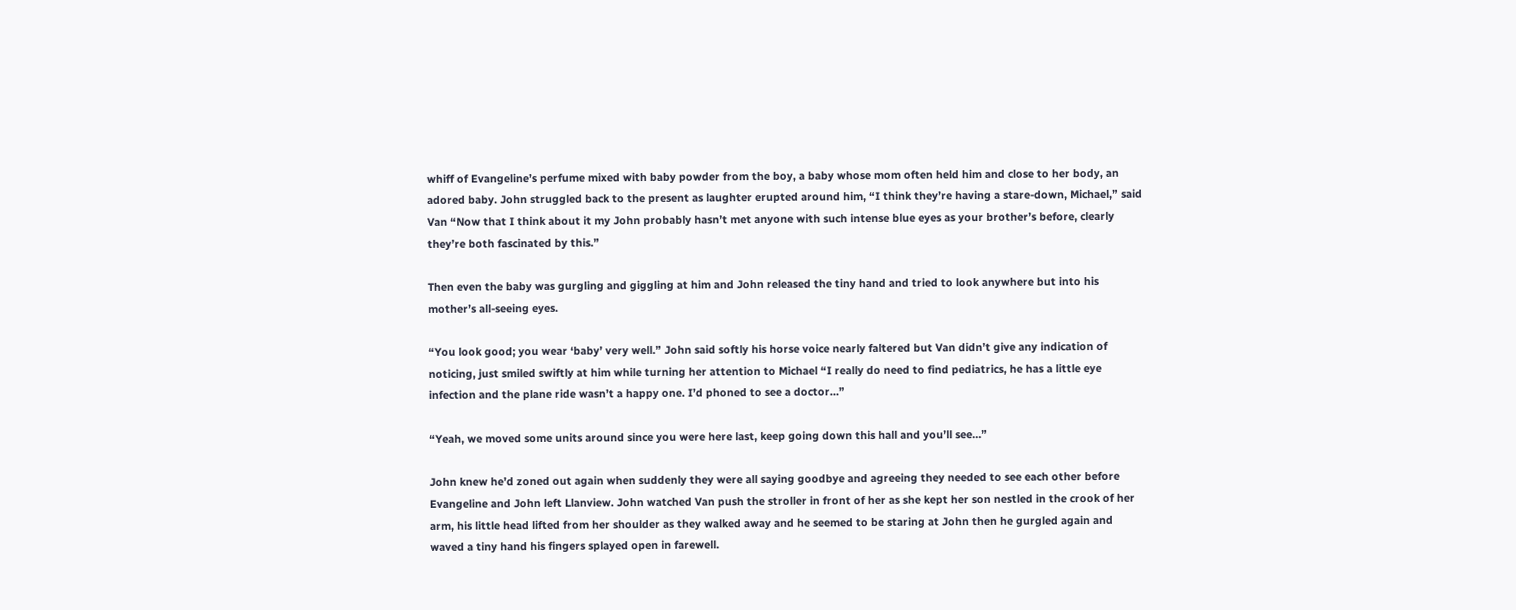whiff of Evangeline’s perfume mixed with baby powder from the boy, a baby whose mom often held him and close to her body, an adored baby. John struggled back to the present as laughter erupted around him, “I think they’re having a stare-down, Michael,” said Van “Now that I think about it my John probably hasn’t met anyone with such intense blue eyes as your brother’s before, clearly they’re both fascinated by this.”

Then even the baby was gurgling and giggling at him and John released the tiny hand and tried to look anywhere but into his mother’s all-seeing eyes.

“You look good; you wear ‘baby’ very well.” John said softly his horse voice nearly faltered but Van didn’t give any indication of noticing, just smiled swiftly at him while turning her attention to Michael “I really do need to find pediatrics, he has a little eye infection and the plane ride wasn’t a happy one. I’d phoned to see a doctor…”

“Yeah, we moved some units around since you were here last, keep going down this hall and you’ll see…”

John knew he’d zoned out again when suddenly they were all saying goodbye and agreeing they needed to see each other before Evangeline and John left Llanview. John watched Van push the stroller in front of her as she kept her son nestled in the crook of her arm, his little head lifted from her shoulder as they walked away and he seemed to be staring at John then he gurgled again and waved a tiny hand his fingers splayed open in farewell.